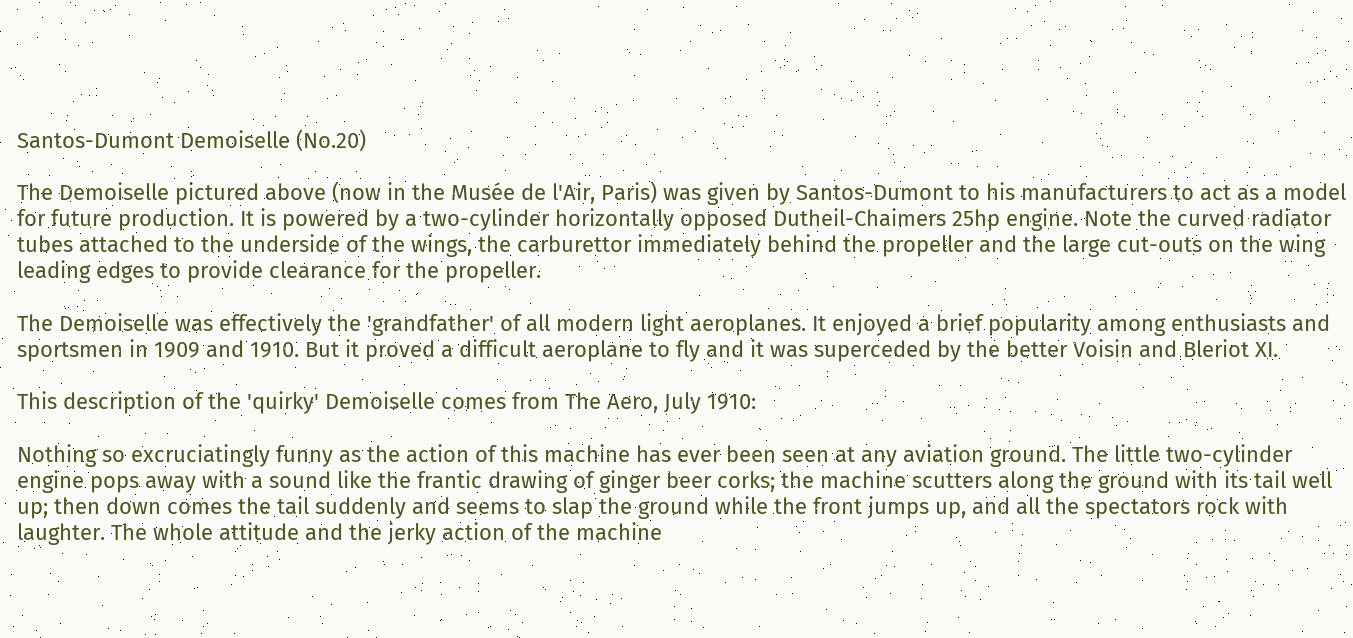Santos-Dumont Demoiselle (No.20)

The Demoiselle pictured above (now in the Musée de l'Air, Paris) was given by Santos-Dumont to his manufacturers to act as a model for future production. It is powered by a two-cylinder horizontally opposed Dutheil-Chaimers 25hp engine. Note the curved radiator tubes attached to the underside of the wings, the carburettor immediately behind the propeller and the large cut-outs on the wing leading edges to provide clearance for the propeller.

The Demoiselle was effectively the 'grandfather' of all modern light aeroplanes. It enjoyed a brief popularity among enthusiasts and sportsmen in 1909 and 1910. But it proved a difficult aeroplane to fly and it was superceded by the better Voisin and Bleriot XI.

This description of the 'quirky' Demoiselle comes from The Aero, July 1910:

Nothing so excruciatingly funny as the action of this machine has ever been seen at any aviation ground. The little two-cylinder engine pops away with a sound like the frantic drawing of ginger beer corks; the machine scutters along the ground with its tail well up; then down comes the tail suddenly and seems to slap the ground while the front jumps up, and all the spectators rock with laughter. The whole attitude and the jerky action of the machine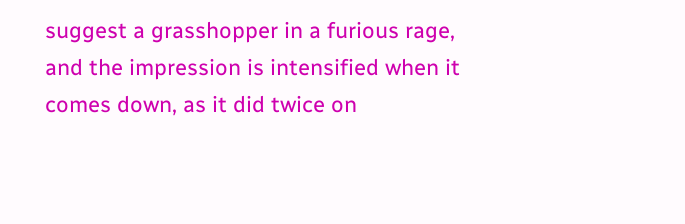suggest a grasshopper in a furious rage, and the impression is intensified when it comes down, as it did twice on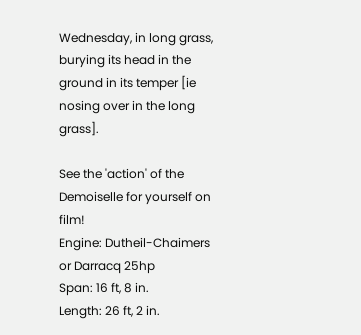Wednesday, in long grass, burying its head in the ground in its temper [ie nosing over in the long grass].

See the 'action' of the Demoiselle for yourself on film!
Engine: Dutheil-Chaimers or Darracq 25hp
Span: 16 ft, 8 in.
Length: 26 ft, 2 in.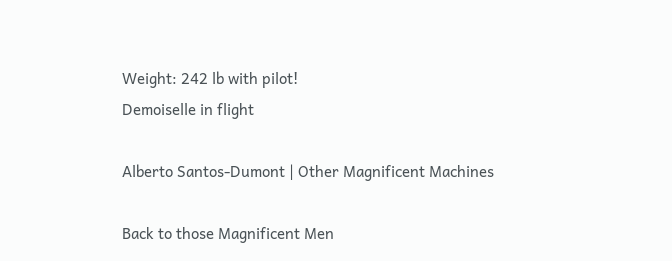Weight: 242 lb with pilot!
Demoiselle in flight

Alberto Santos-Dumont | Other Magnificent Machines

Back to those Magnificent Men